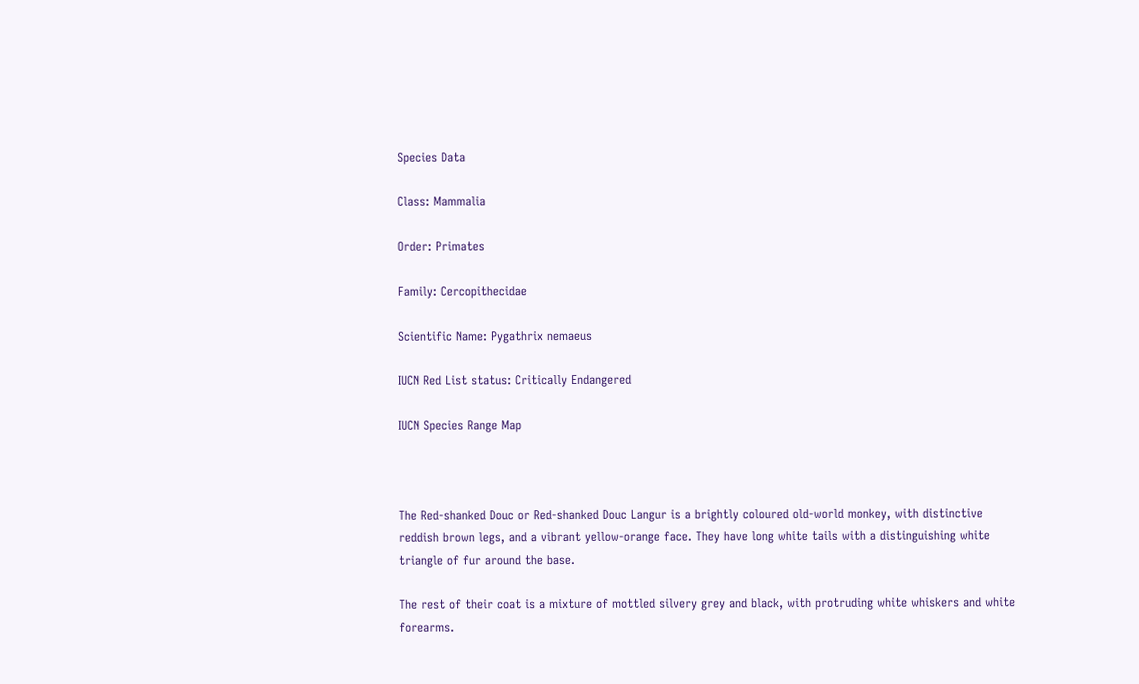Species Data

Class: Mammalia

Order: Primates

Family: Cercopithecidae

Scientific Name: Pygathrix nemaeus

IUCN Red List status: Critically Endangered

IUCN Species Range Map



The Red-shanked Douc or Red-shanked Douc Langur is a brightly coloured old-world monkey, with distinctive reddish brown legs, and a vibrant yellow-orange face. They have long white tails with a distinguishing white triangle of fur around the base.

The rest of their coat is a mixture of mottled silvery grey and black, with protruding white whiskers and white forearms.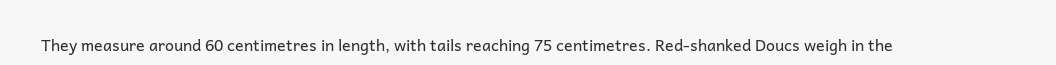They measure around 60 centimetres in length, with tails reaching 75 centimetres. Red-shanked Doucs weigh in the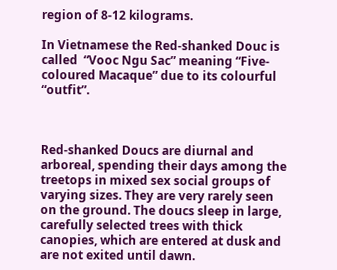region of 8-12 kilograms.

In Vietnamese the Red-shanked Douc is called  “Vooc Ngu Sac” meaning “Five-coloured Macaque” due to its colourful “outfit”.



Red-shanked Doucs are diurnal and arboreal, spending their days among the treetops in mixed sex social groups of varying sizes. They are very rarely seen on the ground. The doucs sleep in large, carefully selected trees with thick canopies, which are entered at dusk and are not exited until dawn.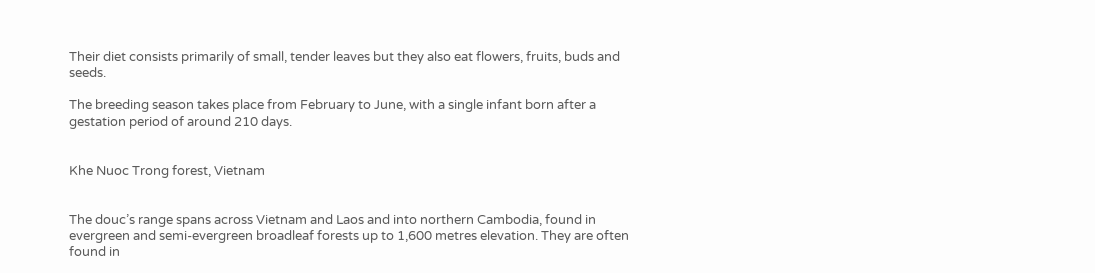Their diet consists primarily of small, tender leaves but they also eat flowers, fruits, buds and seeds.

The breeding season takes place from February to June, with a single infant born after a gestation period of around 210 days.


Khe Nuoc Trong forest, Vietnam


The douc’s range spans across Vietnam and Laos and into northern Cambodia, found in evergreen and semi-evergreen broadleaf forests up to 1,600 metres elevation. They are often found in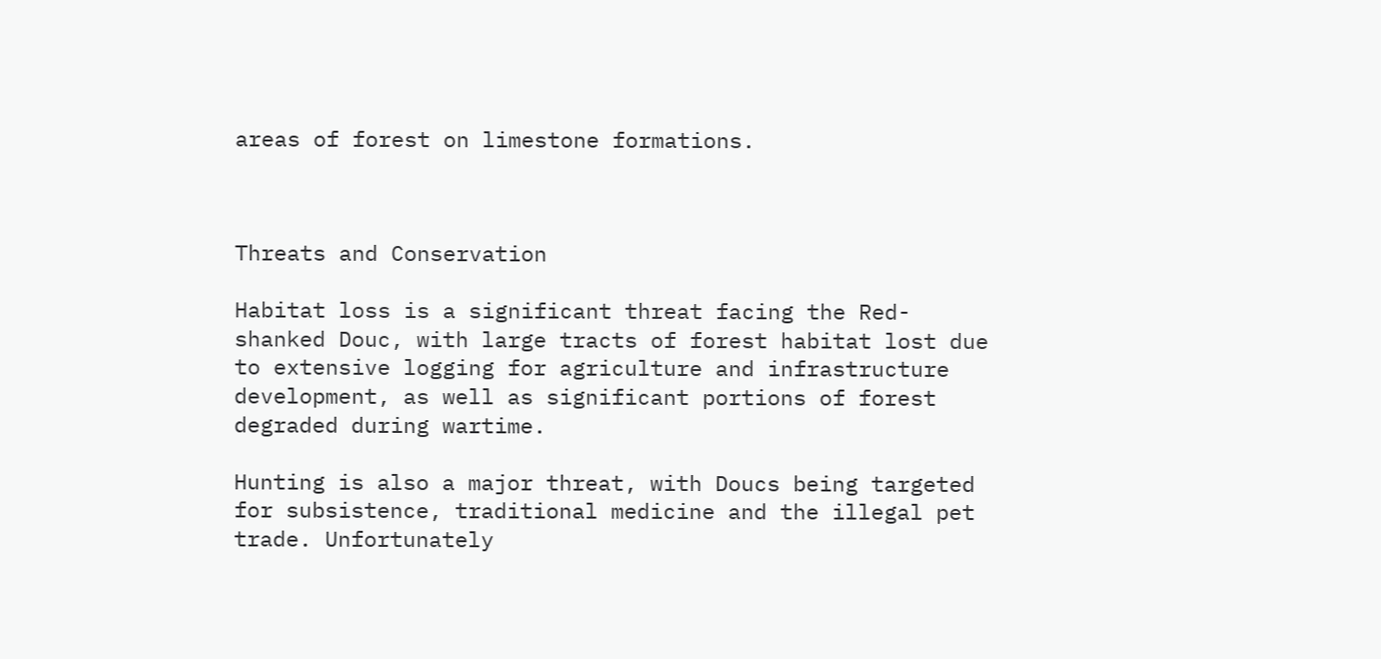areas of forest on limestone formations.



Threats and Conservation

Habitat loss is a significant threat facing the Red-shanked Douc, with large tracts of forest habitat lost due to extensive logging for agriculture and infrastructure development, as well as significant portions of forest degraded during wartime.

Hunting is also a major threat, with Doucs being targeted for subsistence, traditional medicine and the illegal pet trade. Unfortunately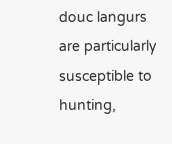douc langurs are particularly susceptible to hunting,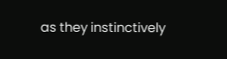as they instinctively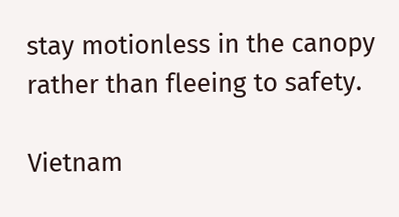stay motionless in the canopy rather than fleeing to safety.

Vietnam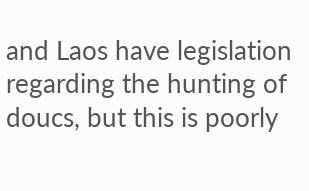and Laos have legislation regarding the hunting of doucs, but this is poorly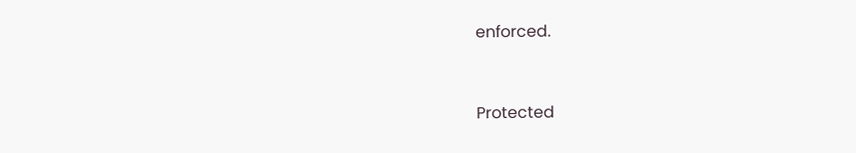enforced.


Protected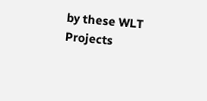by these WLT Projects